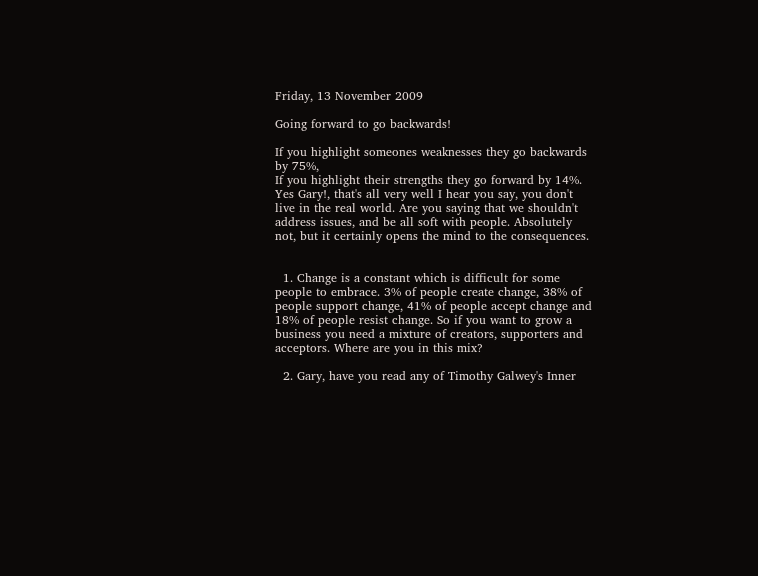Friday, 13 November 2009

Going forward to go backwards!

If you highlight someones weaknesses they go backwards by 75%,
If you highlight their strengths they go forward by 14%.
Yes Gary!, that's all very well I hear you say, you don't live in the real world. Are you saying that we shouldn't address issues, and be all soft with people. Absolutely not, but it certainly opens the mind to the consequences.


  1. Change is a constant which is difficult for some people to embrace. 3% of people create change, 38% of people support change, 41% of people accept change and 18% of people resist change. So if you want to grow a business you need a mixture of creators, supporters and acceptors. Where are you in this mix?

  2. Gary, have you read any of Timothy Galwey's Inner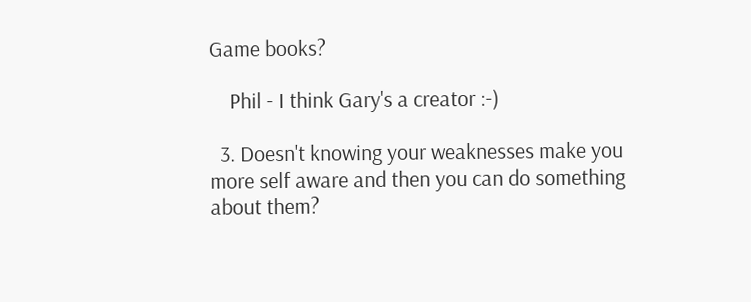Game books?

    Phil - I think Gary's a creator :-)

  3. Doesn't knowing your weaknesses make you more self aware and then you can do something about them?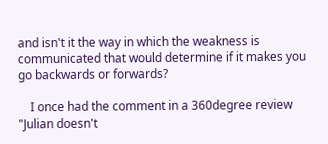and isn't it the way in which the weakness is communicated that would determine if it makes you go backwards or forwards?

    I once had the comment in a 360degree review "Julian doesn't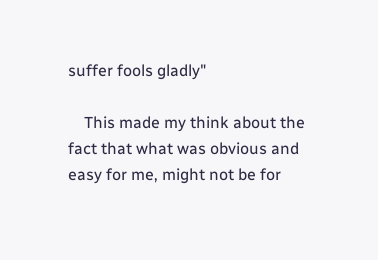suffer fools gladly"

    This made my think about the fact that what was obvious and easy for me, might not be for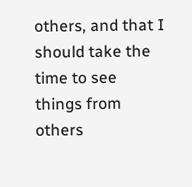others, and that I should take the time to see things from others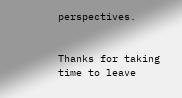perspectives.


Thanks for taking time to leave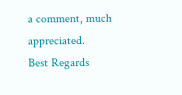a comment, much appreciated.
Best Regards